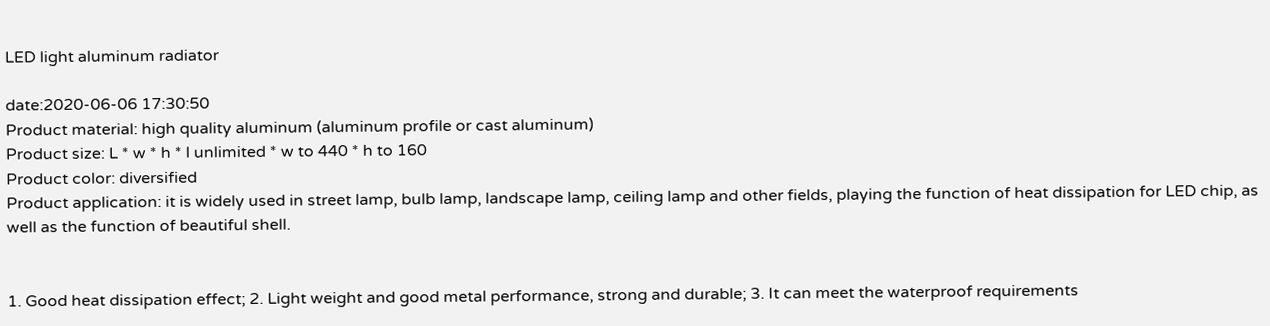LED light aluminum radiator

date:2020-06-06 17:30:50
Product material: high quality aluminum (aluminum profile or cast aluminum)
Product size: L * w * h * l unlimited * w to 440 * h to 160
Product color: diversified
Product application: it is widely used in street lamp, bulb lamp, landscape lamp, ceiling lamp and other fields, playing the function of heat dissipation for LED chip, as well as the function of beautiful shell.


1. Good heat dissipation effect; 2. Light weight and good metal performance, strong and durable; 3. It can meet the waterproof requirements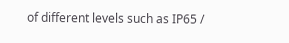of different levels such as IP65 /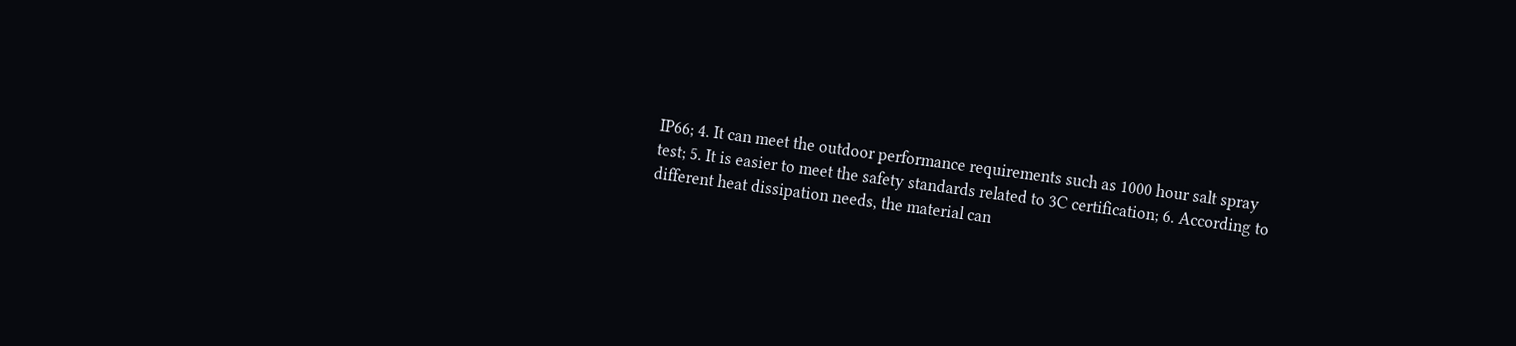IP66; 4. It can meet the outdoor performance requirements such as 1000 hour salt spray test; 5. It is easier to meet the safety standards related to 3C certification; 6. According to different heat dissipation needs, the material can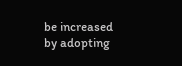be increased by adopting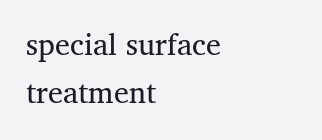special surface treatment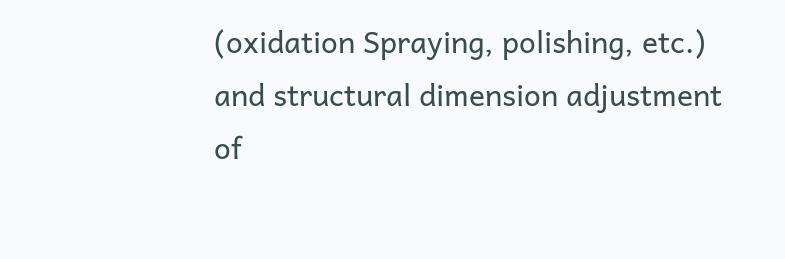(oxidation Spraying, polishing, etc.) and structural dimension adjustment of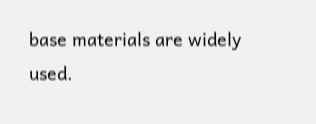base materials are widely used.